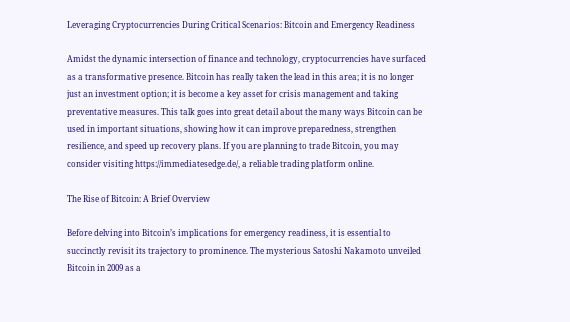Leveraging Cryptocurrencies During Critical Scenarios: Bitcoin and Emergency Readiness

Amidst the dynamic intersection of finance and technology, cryptocurrencies have surfaced as a transformative presence. Bitcoin has really taken the lead in this area; it is no longer just an investment option; it is become a key asset for crisis management and taking preventative measures. This talk goes into great detail about the many ways Bitcoin can be used in important situations, showing how it can improve preparedness, strengthen resilience, and speed up recovery plans. If you are planning to trade Bitcoin, you may consider visiting https://immediatesedge.de/, a reliable trading platform online.

The Rise of Bitcoin: A Brief Overview

Before delving into Bitcoin’s implications for emergency readiness, it is essential to succinctly revisit its trajectory to prominence. The mysterious Satoshi Nakamoto unveiled Bitcoin in 2009 as a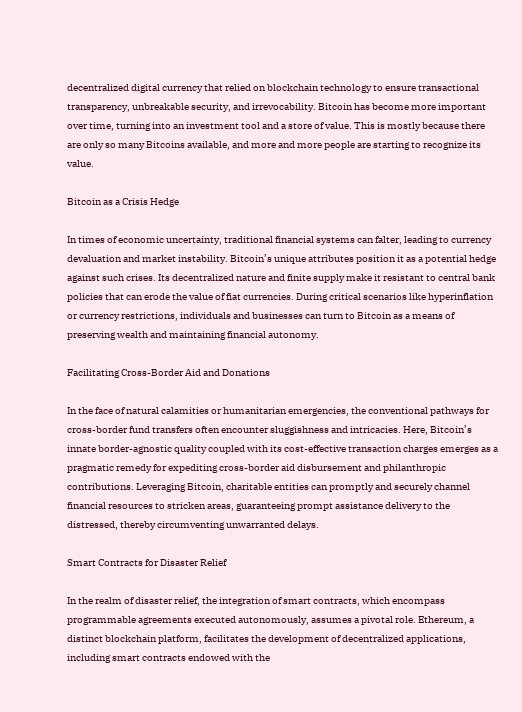decentralized digital currency that relied on blockchain technology to ensure transactional transparency, unbreakable security, and irrevocability. Bitcoin has become more important over time, turning into an investment tool and a store of value. This is mostly because there are only so many Bitcoins available, and more and more people are starting to recognize its value.

Bitcoin as a Crisis Hedge

In times of economic uncertainty, traditional financial systems can falter, leading to currency devaluation and market instability. Bitcoin’s unique attributes position it as a potential hedge against such crises. Its decentralized nature and finite supply make it resistant to central bank policies that can erode the value of fiat currencies. During critical scenarios like hyperinflation or currency restrictions, individuals and businesses can turn to Bitcoin as a means of preserving wealth and maintaining financial autonomy.

Facilitating Cross-Border Aid and Donations

In the face of natural calamities or humanitarian emergencies, the conventional pathways for cross-border fund transfers often encounter sluggishness and intricacies. Here, Bitcoin’s innate border-agnostic quality coupled with its cost-effective transaction charges emerges as a pragmatic remedy for expediting cross-border aid disbursement and philanthropic contributions. Leveraging Bitcoin, charitable entities can promptly and securely channel financial resources to stricken areas, guaranteeing prompt assistance delivery to the distressed, thereby circumventing unwarranted delays.

Smart Contracts for Disaster Relief

In the realm of disaster relief, the integration of smart contracts, which encompass programmable agreements executed autonomously, assumes a pivotal role. Ethereum, a distinct blockchain platform, facilitates the development of decentralized applications, including smart contracts endowed with the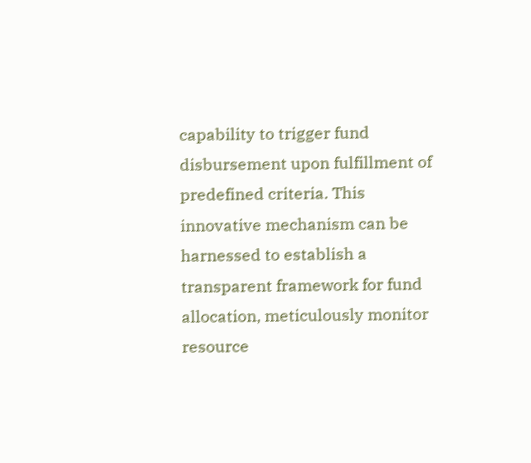capability to trigger fund disbursement upon fulfillment of predefined criteria. This innovative mechanism can be harnessed to establish a transparent framework for fund allocation, meticulously monitor resource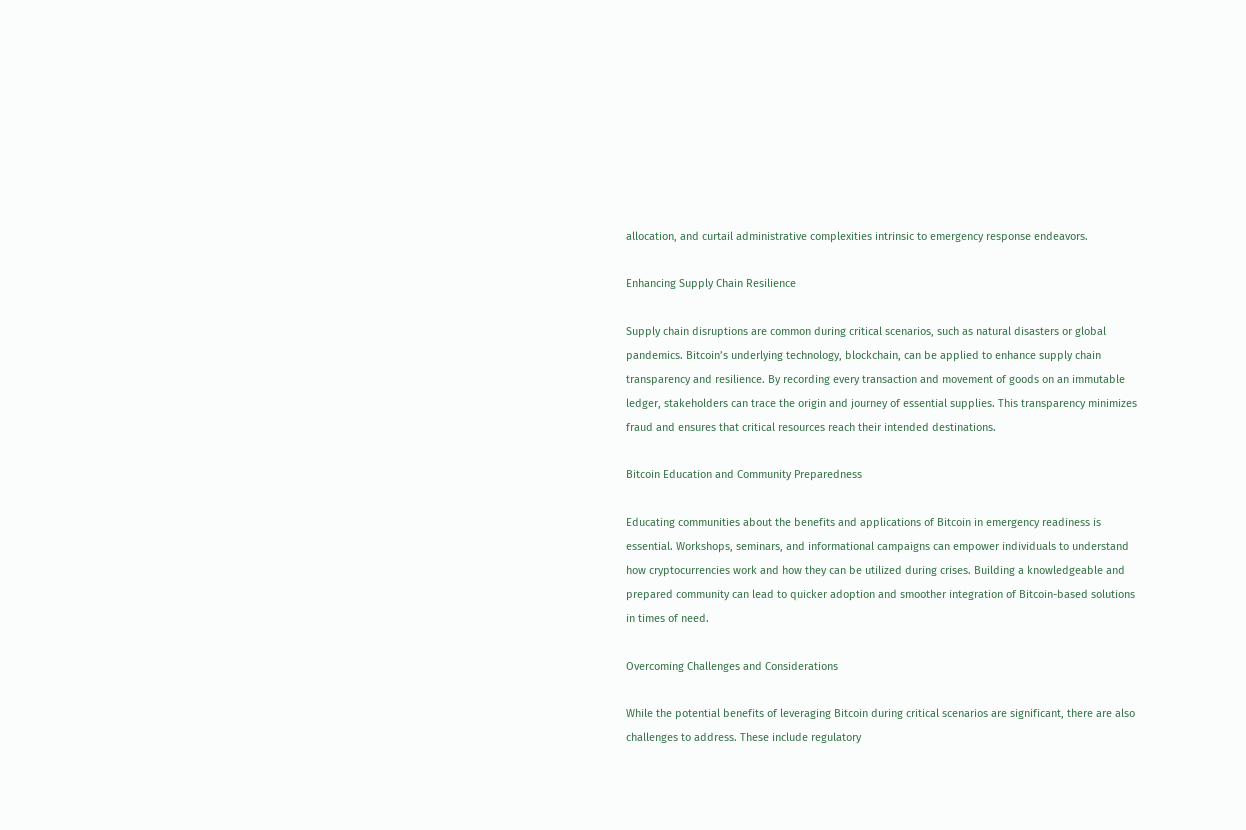allocation, and curtail administrative complexities intrinsic to emergency response endeavors.

Enhancing Supply Chain Resilience

Supply chain disruptions are common during critical scenarios, such as natural disasters or global pandemics. Bitcoin’s underlying technology, blockchain, can be applied to enhance supply chain transparency and resilience. By recording every transaction and movement of goods on an immutable ledger, stakeholders can trace the origin and journey of essential supplies. This transparency minimizes fraud and ensures that critical resources reach their intended destinations.

Bitcoin Education and Community Preparedness

Educating communities about the benefits and applications of Bitcoin in emergency readiness is essential. Workshops, seminars, and informational campaigns can empower individuals to understand how cryptocurrencies work and how they can be utilized during crises. Building a knowledgeable and prepared community can lead to quicker adoption and smoother integration of Bitcoin-based solutions in times of need.

Overcoming Challenges and Considerations

While the potential benefits of leveraging Bitcoin during critical scenarios are significant, there are also challenges to address. These include regulatory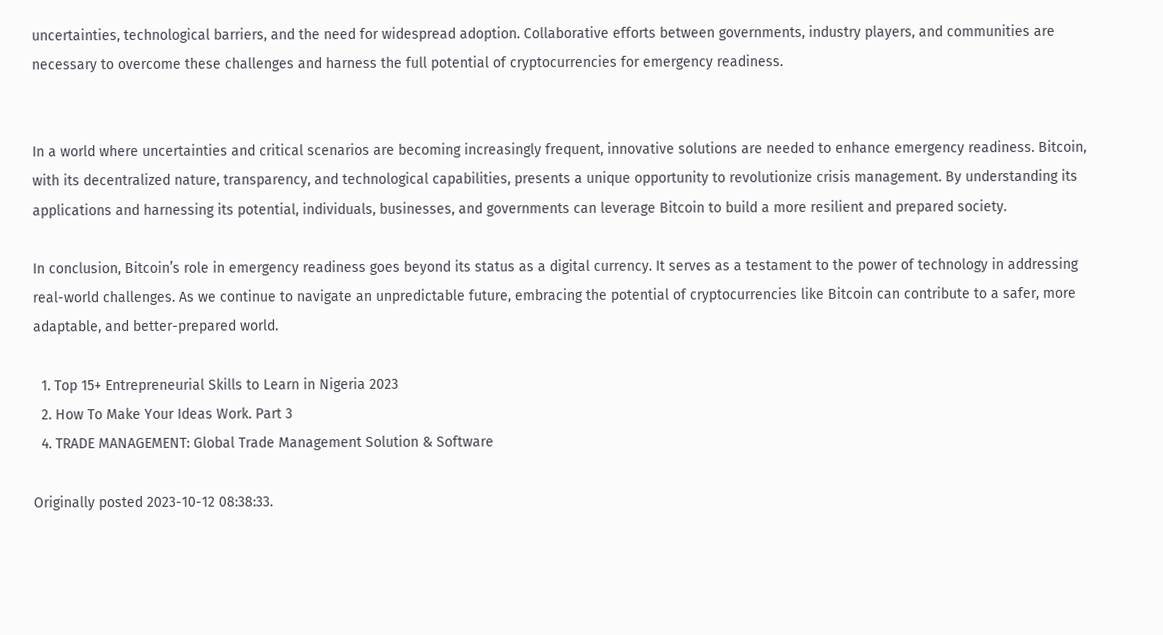uncertainties, technological barriers, and the need for widespread adoption. Collaborative efforts between governments, industry players, and communities are necessary to overcome these challenges and harness the full potential of cryptocurrencies for emergency readiness.


In a world where uncertainties and critical scenarios are becoming increasingly frequent, innovative solutions are needed to enhance emergency readiness. Bitcoin, with its decentralized nature, transparency, and technological capabilities, presents a unique opportunity to revolutionize crisis management. By understanding its applications and harnessing its potential, individuals, businesses, and governments can leverage Bitcoin to build a more resilient and prepared society.

In conclusion, Bitcoin’s role in emergency readiness goes beyond its status as a digital currency. It serves as a testament to the power of technology in addressing real-world challenges. As we continue to navigate an unpredictable future, embracing the potential of cryptocurrencies like Bitcoin can contribute to a safer, more adaptable, and better-prepared world.

  1. Top 15+ Entrepreneurial Skills to Learn in Nigeria 2023
  2. How To Make Your Ideas Work. Part 3
  4. TRADE MANAGEMENT: Global Trade Management Solution & Software

Originally posted 2023-10-12 08:38:33.